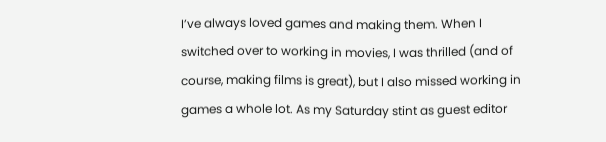I’ve always loved games and making them. When I switched over to working in movies, I was thrilled (and of course, making films is great), but I also missed working in games a whole lot. As my Saturday stint as guest editor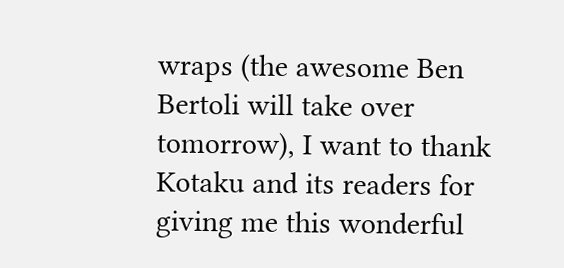wraps (the awesome Ben Bertoli will take over tomorrow), I want to thank Kotaku and its readers for giving me this wonderful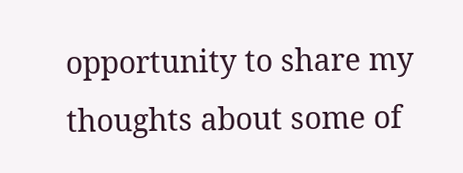opportunity to share my thoughts about some of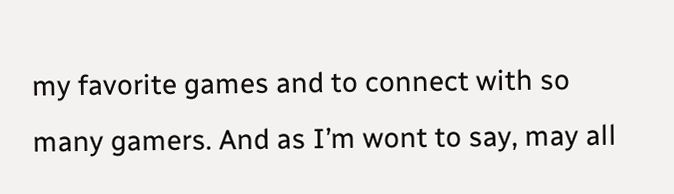my favorite games and to connect with so many gamers. And as I’m wont to say, may all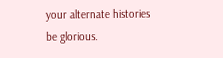your alternate histories be glorious.